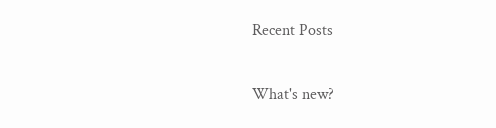Recent Posts

What's new?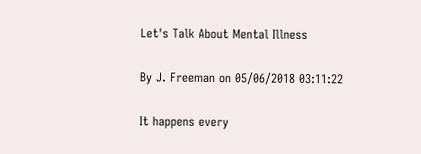Let's Talk About Mental Illness

By J. Freeman on 05/06/2018 03:11:22

It happens every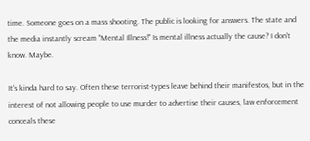time. Someone goes on a mass shooting. The public is looking for answers. The state and the media instantly scream "Mental Illness!" Is mental illness actually the cause? I don't know. Maybe.

It's kinda hard to say. Often these terrorist-types leave behind their manifestos, but in the interest of not allowing people to use murder to advertise their causes, law enforcement conceals these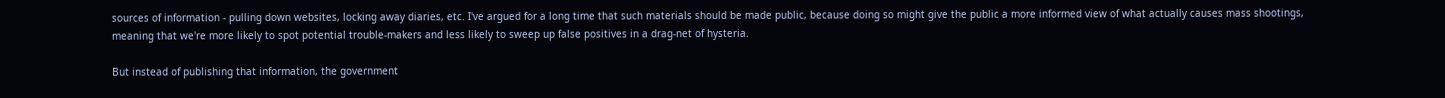sources of information - pulling down websites, locking away diaries, etc. I've argued for a long time that such materials should be made public, because doing so might give the public a more informed view of what actually causes mass shootings, meaning that we're more likely to spot potential trouble-makers and less likely to sweep up false positives in a drag-net of hysteria.

But instead of publishing that information, the government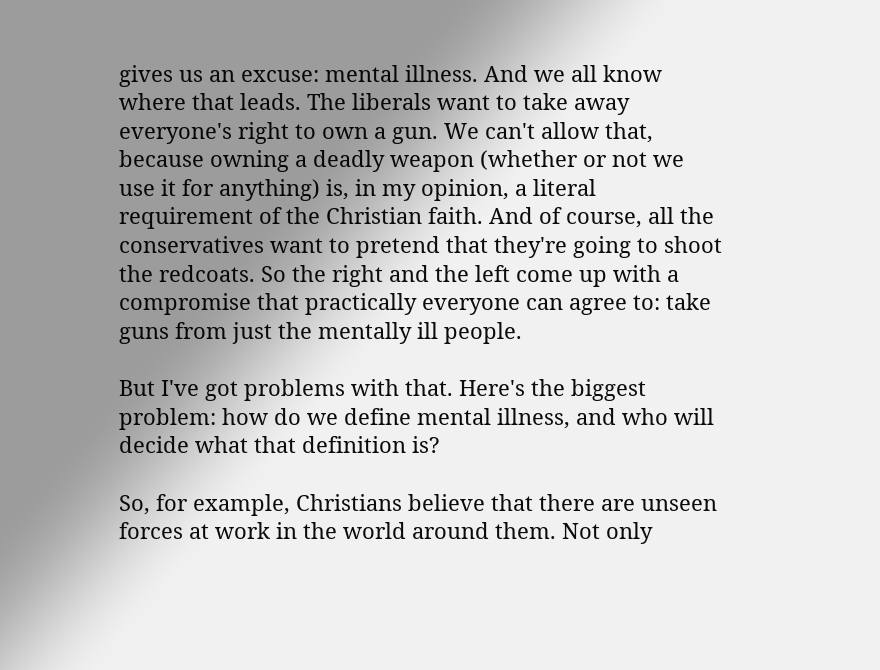gives us an excuse: mental illness. And we all know where that leads. The liberals want to take away everyone's right to own a gun. We can't allow that, because owning a deadly weapon (whether or not we use it for anything) is, in my opinion, a literal requirement of the Christian faith. And of course, all the conservatives want to pretend that they're going to shoot the redcoats. So the right and the left come up with a compromise that practically everyone can agree to: take guns from just the mentally ill people.

But I've got problems with that. Here's the biggest problem: how do we define mental illness, and who will decide what that definition is?

So, for example, Christians believe that there are unseen forces at work in the world around them. Not only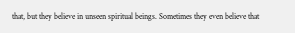that, but they believe in unseen spiritual beings. Sometimes they even believe that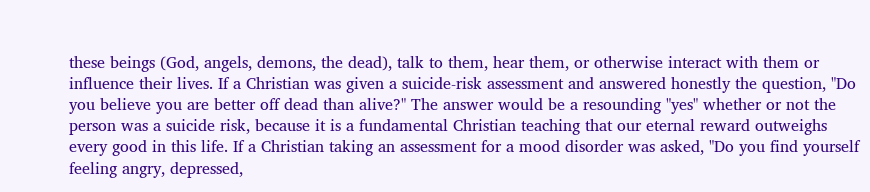these beings (God, angels, demons, the dead), talk to them, hear them, or otherwise interact with them or influence their lives. If a Christian was given a suicide-risk assessment and answered honestly the question, "Do you believe you are better off dead than alive?" The answer would be a resounding "yes" whether or not the person was a suicide risk, because it is a fundamental Christian teaching that our eternal reward outweighs every good in this life. If a Christian taking an assessment for a mood disorder was asked, "Do you find yourself feeling angry, depressed,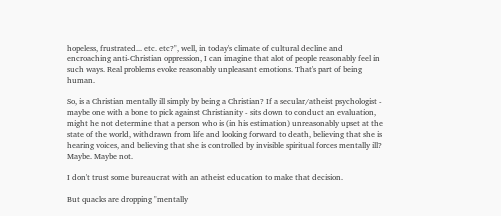hopeless, frustrated... etc. etc?", well, in today's climate of cultural decline and encroaching anti-Christian oppression, I can imagine that alot of people reasonably feel in such ways. Real problems evoke reasonably unpleasant emotions. That's part of being human.

So, is a Christian mentally ill simply by being a Christian? If a secular/atheist psychologist - maybe one with a bone to pick against Christianity - sits down to conduct an evaluation, might he not determine that a person who is (in his estimation) unreasonably upset at the state of the world, withdrawn from life and looking forward to death, believing that she is hearing voices, and believing that she is controlled by invisible spiritual forces mentally ill? Maybe. Maybe not.

I don't trust some bureaucrat with an atheist education to make that decision.

But quacks are dropping "mentally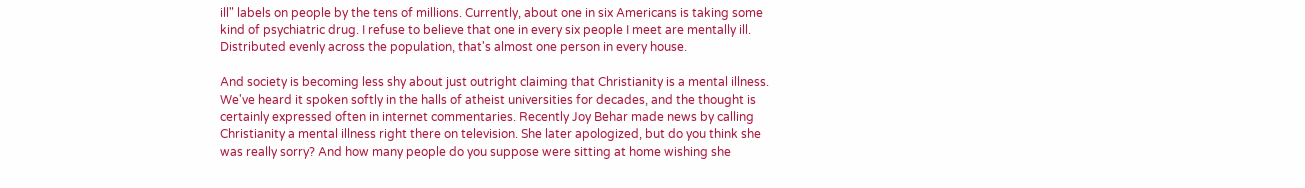ill" labels on people by the tens of millions. Currently, about one in six Americans is taking some kind of psychiatric drug. I refuse to believe that one in every six people I meet are mentally ill. Distributed evenly across the population, that's almost one person in every house.

And society is becoming less shy about just outright claiming that Christianity is a mental illness. We've heard it spoken softly in the halls of atheist universities for decades, and the thought is certainly expressed often in internet commentaries. Recently Joy Behar made news by calling Christianity a mental illness right there on television. She later apologized, but do you think she was really sorry? And how many people do you suppose were sitting at home wishing she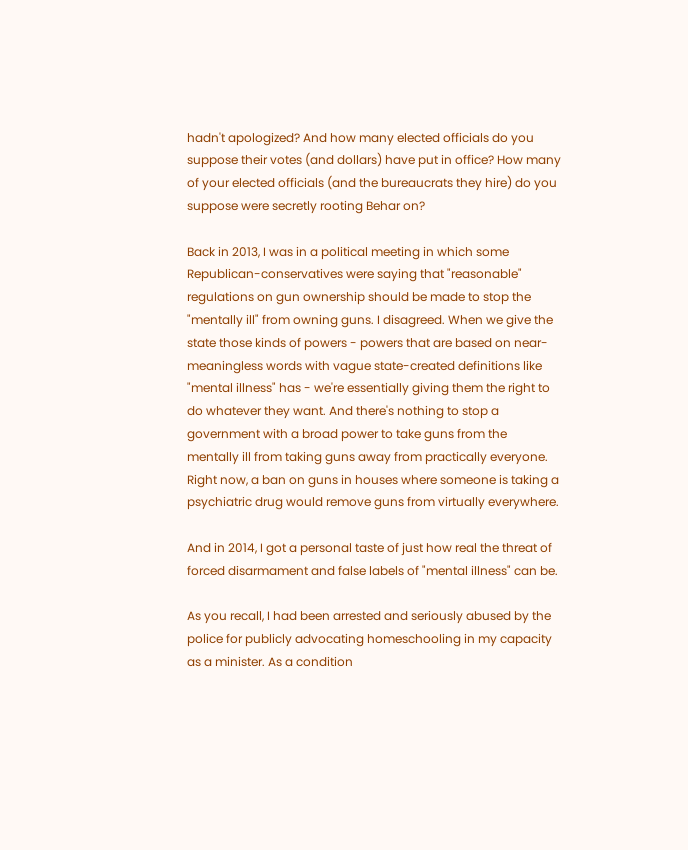hadn't apologized? And how many elected officials do you suppose their votes (and dollars) have put in office? How many of your elected officials (and the bureaucrats they hire) do you suppose were secretly rooting Behar on?

Back in 2013, I was in a political meeting in which some Republican-conservatives were saying that "reasonable" regulations on gun ownership should be made to stop the "mentally ill" from owning guns. I disagreed. When we give the state those kinds of powers - powers that are based on near-meaningless words with vague state-created definitions like "mental illness" has - we're essentially giving them the right to do whatever they want. And there's nothing to stop a government with a broad power to take guns from the mentally ill from taking guns away from practically everyone. Right now, a ban on guns in houses where someone is taking a psychiatric drug would remove guns from virtually everywhere.

And in 2014, I got a personal taste of just how real the threat of forced disarmament and false labels of "mental illness" can be.

As you recall, I had been arrested and seriously abused by the police for publicly advocating homeschooling in my capacity as a minister. As a condition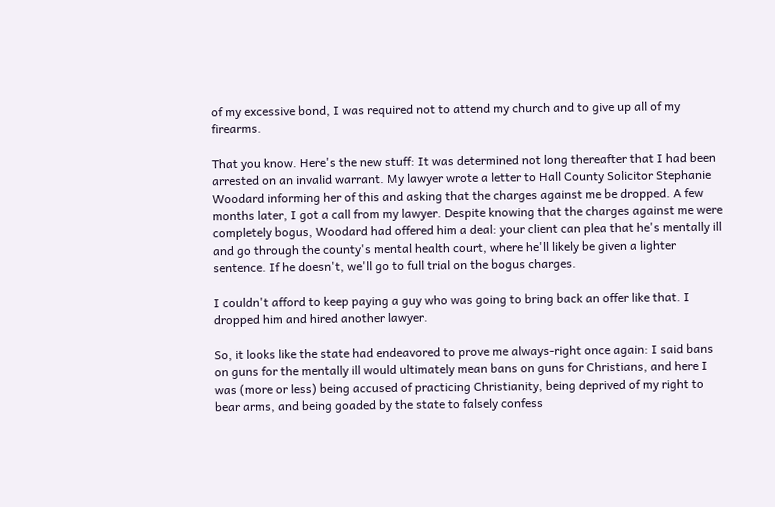of my excessive bond, I was required not to attend my church and to give up all of my firearms.

That you know. Here's the new stuff: It was determined not long thereafter that I had been arrested on an invalid warrant. My lawyer wrote a letter to Hall County Solicitor Stephanie Woodard informing her of this and asking that the charges against me be dropped. A few months later, I got a call from my lawyer. Despite knowing that the charges against me were completely bogus, Woodard had offered him a deal: your client can plea that he's mentally ill and go through the county's mental health court, where he'll likely be given a lighter sentence. If he doesn't, we'll go to full trial on the bogus charges.

I couldn't afford to keep paying a guy who was going to bring back an offer like that. I dropped him and hired another lawyer.

So, it looks like the state had endeavored to prove me always-right once again: I said bans on guns for the mentally ill would ultimately mean bans on guns for Christians, and here I was (more or less) being accused of practicing Christianity, being deprived of my right to bear arms, and being goaded by the state to falsely confess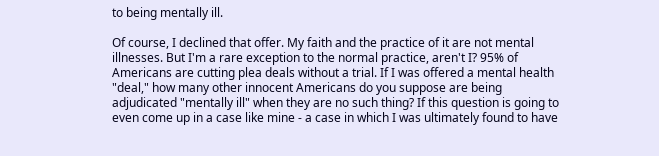to being mentally ill.

Of course, I declined that offer. My faith and the practice of it are not mental illnesses. But I'm a rare exception to the normal practice, aren't I? 95% of Americans are cutting plea deals without a trial. If I was offered a mental health "deal," how many other innocent Americans do you suppose are being adjudicated "mentally ill" when they are no such thing? If this question is going to even come up in a case like mine - a case in which I was ultimately found to have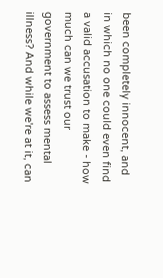been completely innocent, and in which no one could even find a valid accusation to make - how much can we trust our government to assess mental illness? And while we're at it, can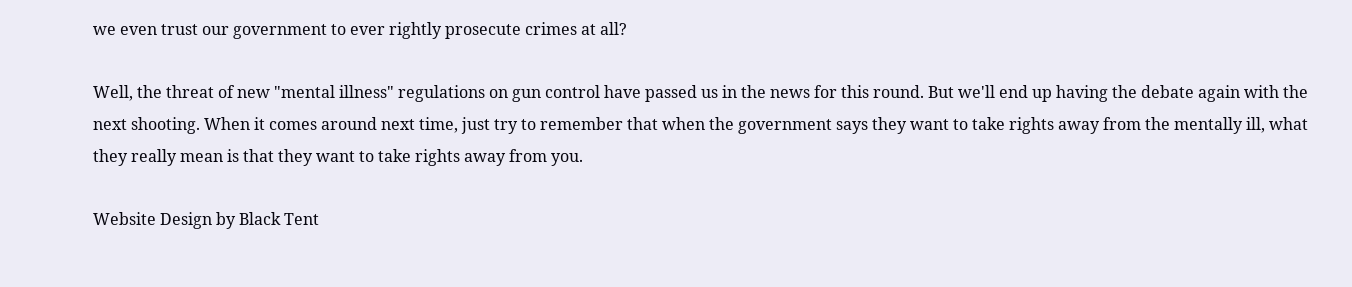we even trust our government to ever rightly prosecute crimes at all?

Well, the threat of new "mental illness" regulations on gun control have passed us in the news for this round. But we'll end up having the debate again with the next shooting. When it comes around next time, just try to remember that when the government says they want to take rights away from the mentally ill, what they really mean is that they want to take rights away from you.

Website Design by Black Tent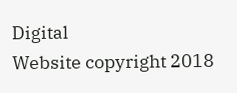Digital
Website copyright 2018